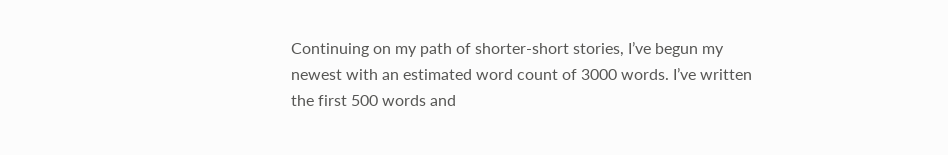Continuing on my path of shorter-short stories, I’ve begun my newest with an estimated word count of 3000 words. I’ve written the first 500 words and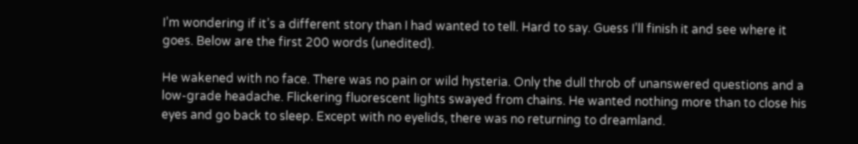I’m wondering if it’s a different story than I had wanted to tell. Hard to say. Guess I’ll finish it and see where it goes. Below are the first 200 words (unedited).

He wakened with no face. There was no pain or wild hysteria. Only the dull throb of unanswered questions and a low-grade headache. Flickering fluorescent lights swayed from chains. He wanted nothing more than to close his eyes and go back to sleep. Except with no eyelids, there was no returning to dreamland.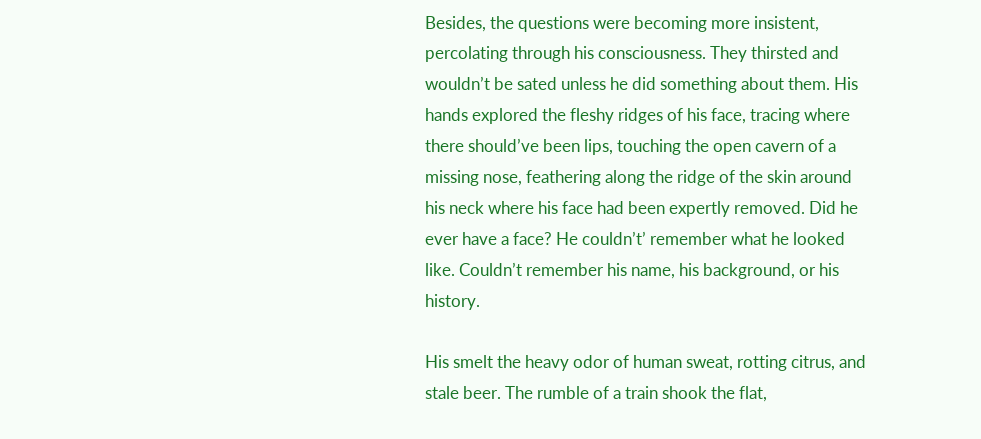Besides, the questions were becoming more insistent, percolating through his consciousness. They thirsted and wouldn’t be sated unless he did something about them. His hands explored the fleshy ridges of his face, tracing where there should’ve been lips, touching the open cavern of a missing nose, feathering along the ridge of the skin around his neck where his face had been expertly removed. Did he ever have a face? He couldn’t’ remember what he looked like. Couldn’t remember his name, his background, or his history.

His smelt the heavy odor of human sweat, rotting citrus, and stale beer. The rumble of a train shook the flat,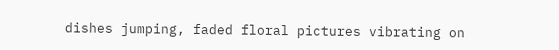dishes jumping, faded floral pictures vibrating on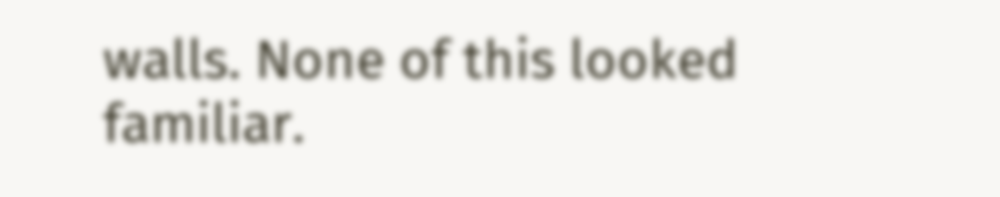walls. None of this looked familiar.